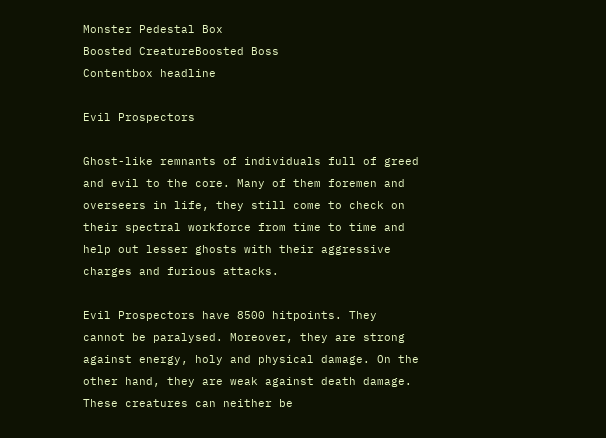Monster Pedestal Box
Boosted CreatureBoosted Boss
Contentbox headline

Evil Prospectors

Ghost-like remnants of individuals full of greed and evil to the core. Many of them foremen and overseers in life, they still come to check on their spectral workforce from time to time and help out lesser ghosts with their aggressive charges and furious attacks.

Evil Prospectors have 8500 hitpoints. They cannot be paralysed. Moreover, they are strong against energy, holy and physical damage. On the other hand, they are weak against death damage. These creatures can neither be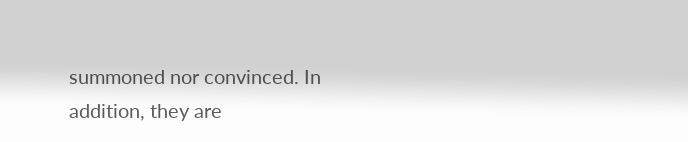summoned nor convinced. In addition, they are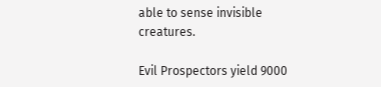able to sense invisible creatures.

Evil Prospectors yield 9000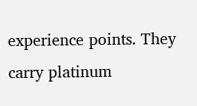experience points. They carry platinum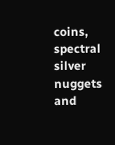coins, spectral silver nuggets and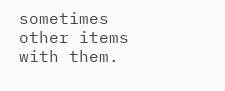sometimes other items with them.